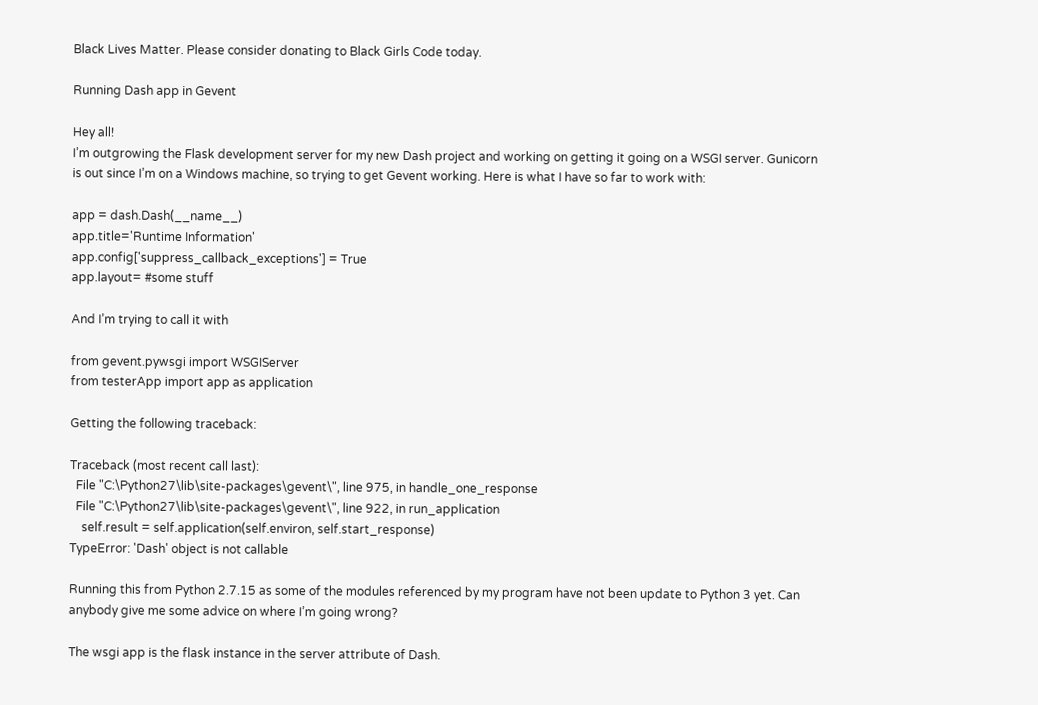Black Lives Matter. Please consider donating to Black Girls Code today.

Running Dash app in Gevent

Hey all!
I’m outgrowing the Flask development server for my new Dash project and working on getting it going on a WSGI server. Gunicorn is out since I’m on a Windows machine, so trying to get Gevent working. Here is what I have so far to work with:

app = dash.Dash(__name__)
app.title='Runtime Information'
app.config['suppress_callback_exceptions'] = True
app.layout= #some stuff

And I’m trying to call it with

from gevent.pywsgi import WSGIServer
from testerApp import app as application

Getting the following traceback:

Traceback (most recent call last):
  File "C:\Python27\lib\site-packages\gevent\", line 975, in handle_one_response
  File "C:\Python27\lib\site-packages\gevent\", line 922, in run_application
    self.result = self.application(self.environ, self.start_response)
TypeError: 'Dash' object is not callable

Running this from Python 2.7.15 as some of the modules referenced by my program have not been update to Python 3 yet. Can anybody give me some advice on where I’m going wrong?

The wsgi app is the flask instance in the server attribute of Dash.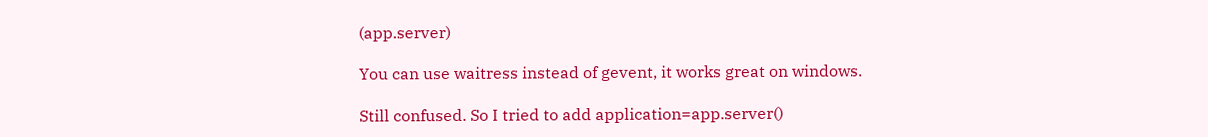(app.server)

You can use waitress instead of gevent, it works great on windows.

Still confused. So I tried to add application=app.server()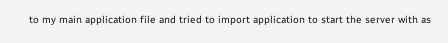to my main application file and tried to import application to start the server with as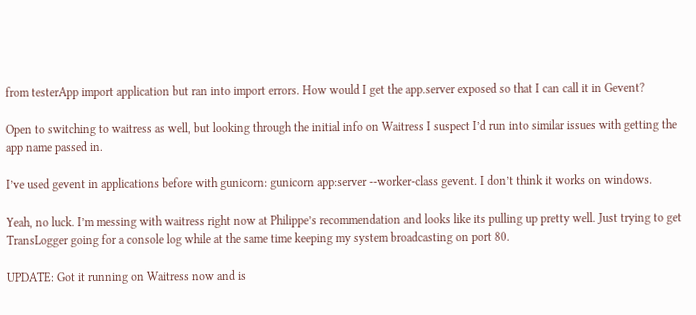from testerApp import application but ran into import errors. How would I get the app.server exposed so that I can call it in Gevent?

Open to switching to waitress as well, but looking through the initial info on Waitress I suspect I’d run into similar issues with getting the app name passed in.

I’ve used gevent in applications before with gunicorn: gunicorn app:server --worker-class gevent. I don’t think it works on windows.

Yeah, no luck. I’m messing with waitress right now at Philippe’s recommendation and looks like its pulling up pretty well. Just trying to get TransLogger going for a console log while at the same time keeping my system broadcasting on port 80.

UPDATE: Got it running on Waitress now and is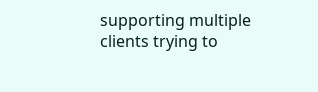supporting multiple clients trying to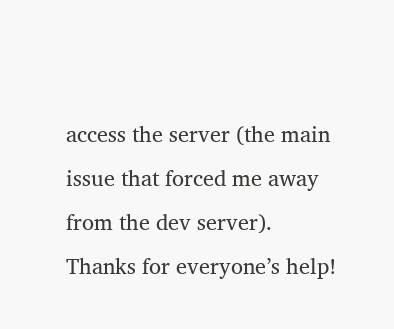access the server (the main issue that forced me away from the dev server). Thanks for everyone’s help!